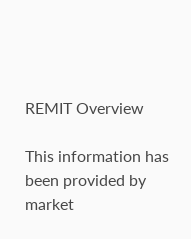REMIT Overview

This information has been provided by market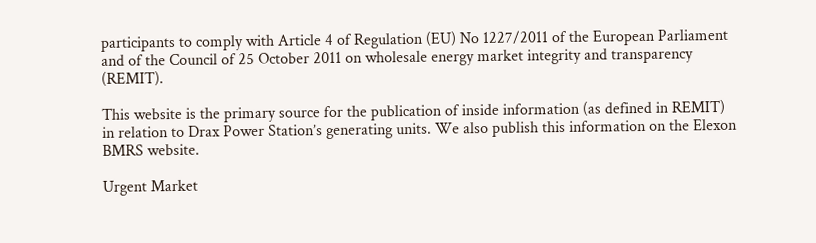participants to comply with Article 4 of Regulation (EU) No 1227/2011 of the European Parliament and of the Council of 25 October 2011 on wholesale energy market integrity and transparency (REMIT).

This website is the primary source for the publication of inside information (as defined in REMIT) in relation to Drax Power Station’s generating units. We also publish this information on the Elexon BMRS website.

Urgent Market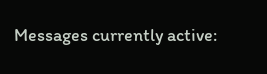Messages currently active: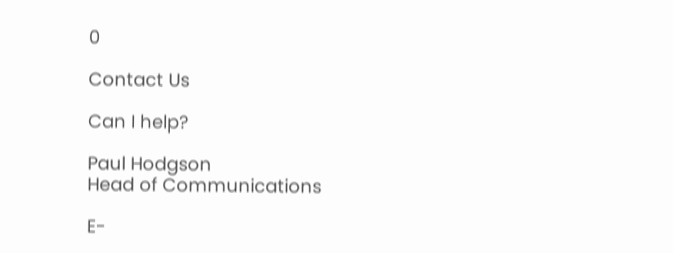0

Contact Us

Can I help?

Paul Hodgson
Head of Communications

E-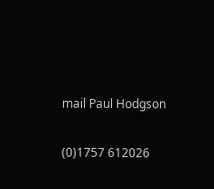mail Paul Hodgson

(0)1757 612026